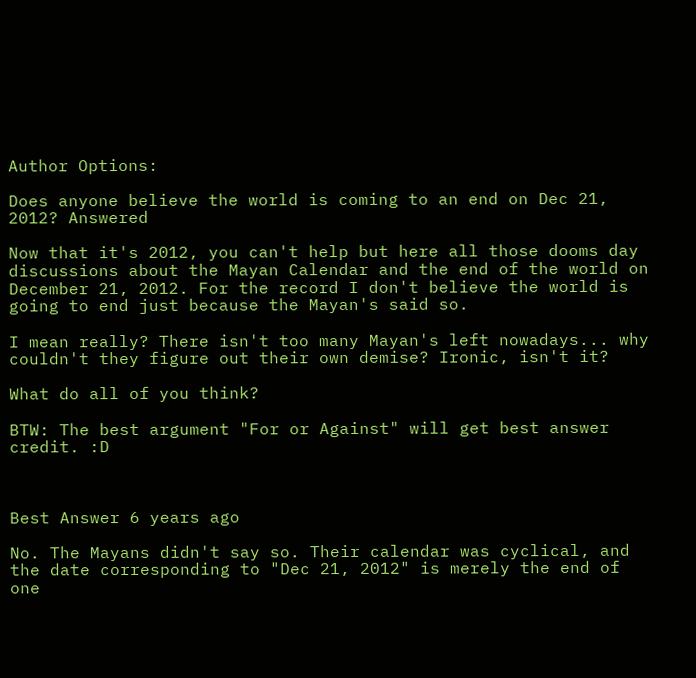Author Options:

Does anyone believe the world is coming to an end on Dec 21, 2012? Answered

Now that it's 2012, you can't help but here all those dooms day discussions about the Mayan Calendar and the end of the world on December 21, 2012. For the record I don't believe the world is going to end just because the Mayan's said so.

I mean really? There isn't too many Mayan's left nowadays... why couldn't they figure out their own demise? Ironic, isn't it?

What do all of you think?

BTW: The best argument "For or Against" will get best answer credit. :D



Best Answer 6 years ago

No. The Mayans didn't say so. Their calendar was cyclical, and the date corresponding to "Dec 21, 2012" is merely the end of one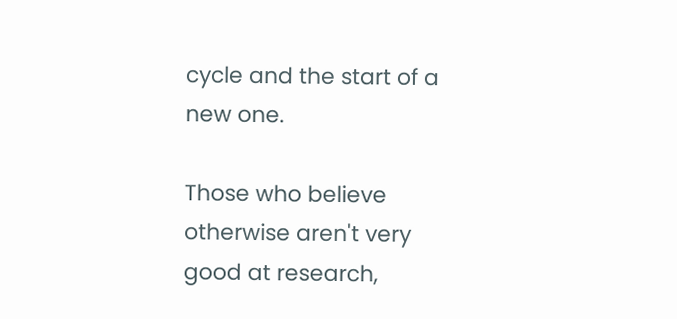cycle and the start of a new one.

Those who believe otherwise aren't very good at research,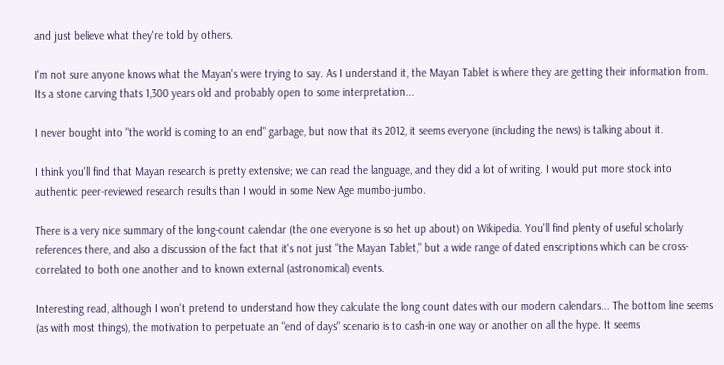and just believe what they're told by others.

I'm not sure anyone knows what the Mayan's were trying to say. As I understand it, the Mayan Tablet is where they are getting their information from. Its a stone carving thats 1,300 years old and probably open to some interpretation...

I never bought into "the world is coming to an end" garbage, but now that its 2012, it seems everyone (including the news) is talking about it.

I think you'll find that Mayan research is pretty extensive; we can read the language, and they did a lot of writing. I would put more stock into authentic peer-reviewed research results than I would in some New Age mumbo-jumbo.

There is a very nice summary of the long-count calendar (the one everyone is so het up about) on Wikipedia. You'll find plenty of useful scholarly references there, and also a discussion of the fact that it's not just "the Mayan Tablet," but a wide range of dated enscriptions which can be cross-correlated to both one another and to known external (astronomical) events.

Interesting read, although I won't pretend to understand how they calculate the long count dates with our modern calendars... The bottom line seems (as with most things), the motivation to perpetuate an "end of days" scenario is to cash-in one way or another on all the hype. It seems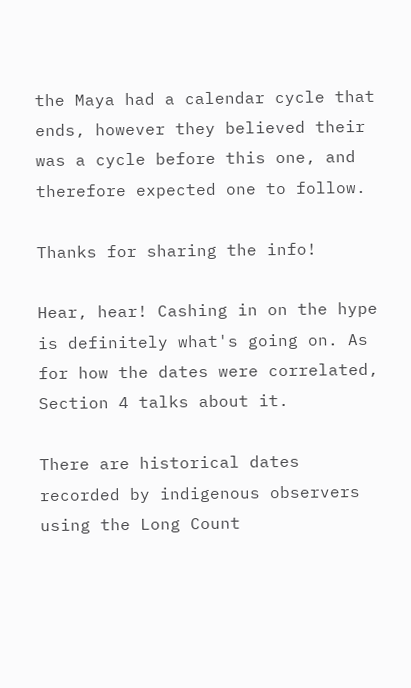the Maya had a calendar cycle that ends, however they believed their was a cycle before this one, and therefore expected one to follow.

Thanks for sharing the info!

Hear, hear! Cashing in on the hype is definitely what's going on. As for how the dates were correlated, Section 4 talks about it.

There are historical dates recorded by indigenous observers using the Long Count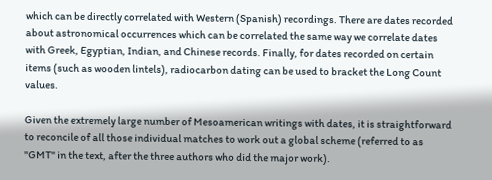which can be directly correlated with Western (Spanish) recordings. There are dates recorded about astronomical occurrences which can be correlated the same way we correlate dates with Greek, Egyptian, Indian, and Chinese records. Finally, for dates recorded on certain items (such as wooden lintels), radiocarbon dating can be used to bracket the Long Count values.

Given the extremely large number of Mesoamerican writings with dates, it is straightforward to reconcile of all those individual matches to work out a global scheme (referred to as "GMT" in the text, after the three authors who did the major work).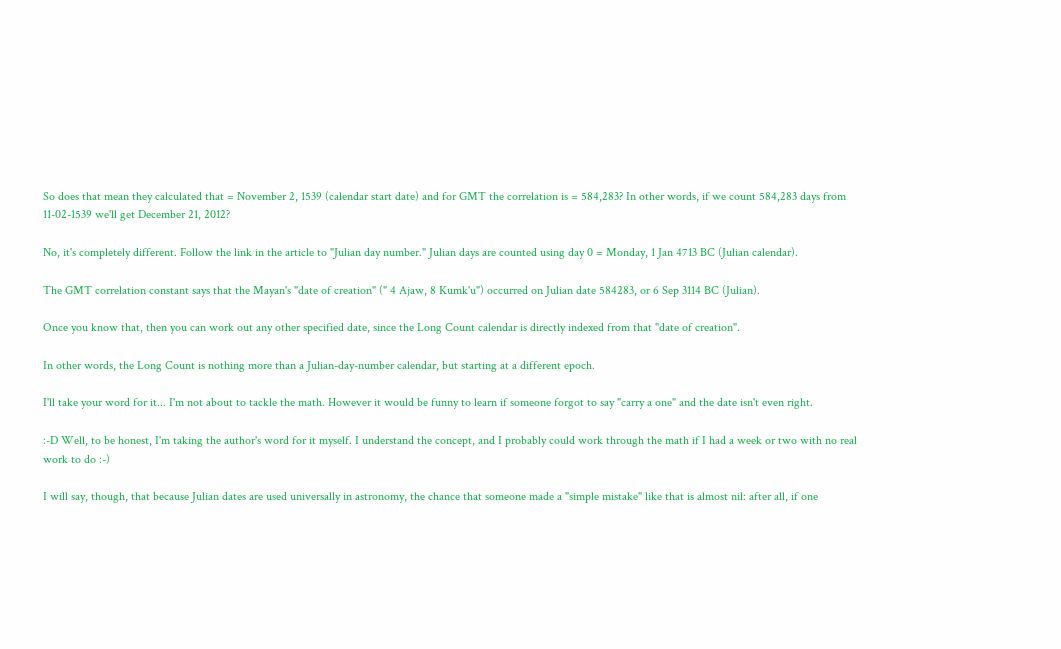So does that mean they calculated that = November 2, 1539 (calendar start date) and for GMT the correlation is = 584,283? In other words, if we count 584,283 days from 11-02-1539 we'll get December 21, 2012?

No, it's completely different. Follow the link in the article to "Julian day number." Julian days are counted using day 0 = Monday, 1 Jan 4713 BC (Julian calendar).

The GMT correlation constant says that the Mayan's "date of creation" (" 4 Ajaw, 8 Kumk'u") occurred on Julian date 584283, or 6 Sep 3114 BC (Julian).

Once you know that, then you can work out any other specified date, since the Long Count calendar is directly indexed from that "date of creation".

In other words, the Long Count is nothing more than a Julian-day-number calendar, but starting at a different epoch.

I'll take your word for it... I'm not about to tackle the math. However it would be funny to learn if someone forgot to say "carry a one" and the date isn't even right.

:-D Well, to be honest, I'm taking the author's word for it myself. I understand the concept, and I probably could work through the math if I had a week or two with no real work to do :-)

I will say, though, that because Julian dates are used universally in astronomy, the chance that someone made a "simple mistake" like that is almost nil: after all, if one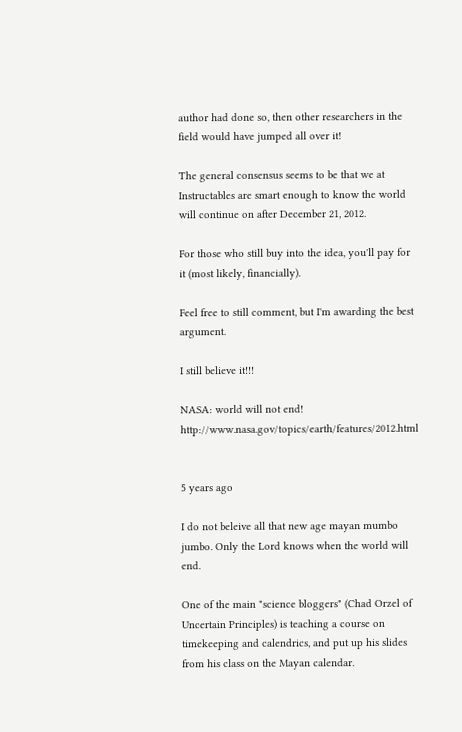author had done so, then other researchers in the field would have jumped all over it!

The general consensus seems to be that we at Instructables are smart enough to know the world will continue on after December 21, 2012.

For those who still buy into the idea, you'll pay for it (most likely, financially).

Feel free to still comment, but I'm awarding the best argument.

I still believe it!!!

NASA: world will not end! http://www.nasa.gov/topics/earth/features/2012.html


5 years ago

I do not beleive all that new age mayan mumbo jumbo. Only the Lord knows when the world will end.

One of the main "science bloggers" (Chad Orzel of Uncertain Principles) is teaching a course on timekeeping and calendrics, and put up his slides from his class on the Mayan calendar.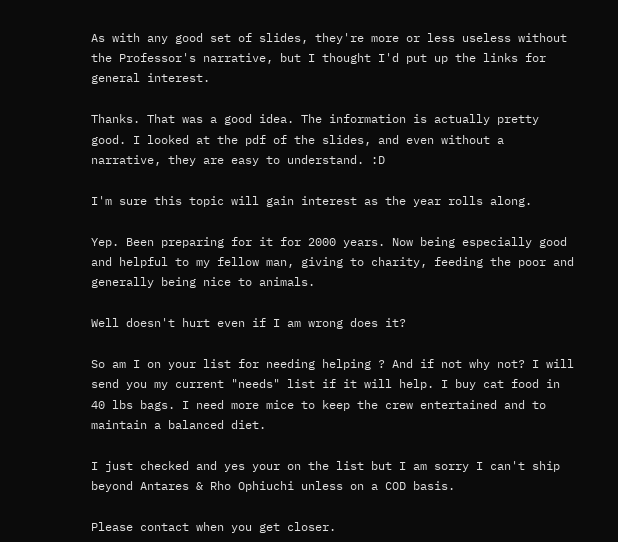As with any good set of slides, they're more or less useless without the Professor's narrative, but I thought I'd put up the links for general interest.

Thanks. That was a good idea. The information is actually pretty good. I looked at the pdf of the slides, and even without a narrative, they are easy to understand. :D

I'm sure this topic will gain interest as the year rolls along.

Yep. Been preparing for it for 2000 years. Now being especially good and helpful to my fellow man, giving to charity, feeding the poor and generally being nice to animals.

Well doesn't hurt even if I am wrong does it?

So am I on your list for needing helping ? And if not why not? I will send you my current "needs" list if it will help. I buy cat food in 40 lbs bags. I need more mice to keep the crew entertained and to maintain a balanced diet.

I just checked and yes your on the list but I am sorry I can't ship beyond Antares & Rho Ophiuchi unless on a COD basis.

Please contact when you get closer.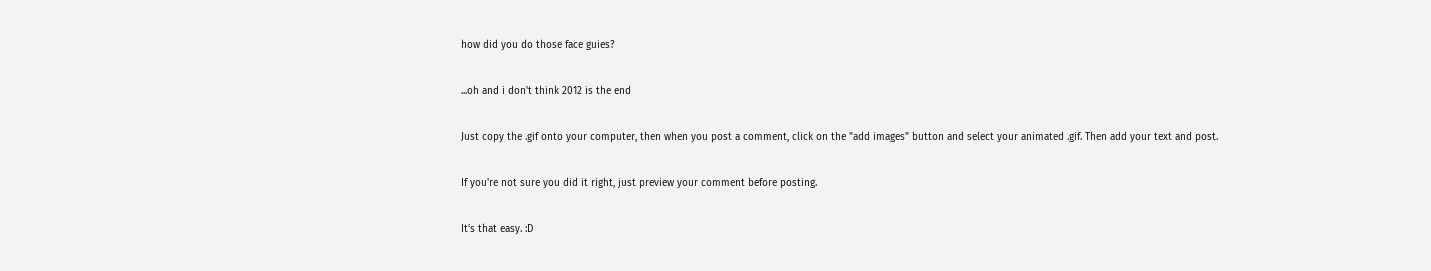how did you do those face guies?

...oh and i don't think 2012 is the end

Just copy the .gif onto your computer, then when you post a comment, click on the "add images" button and select your animated .gif. Then add your text and post.

If you're not sure you did it right, just preview your comment before posting.

It's that easy. :D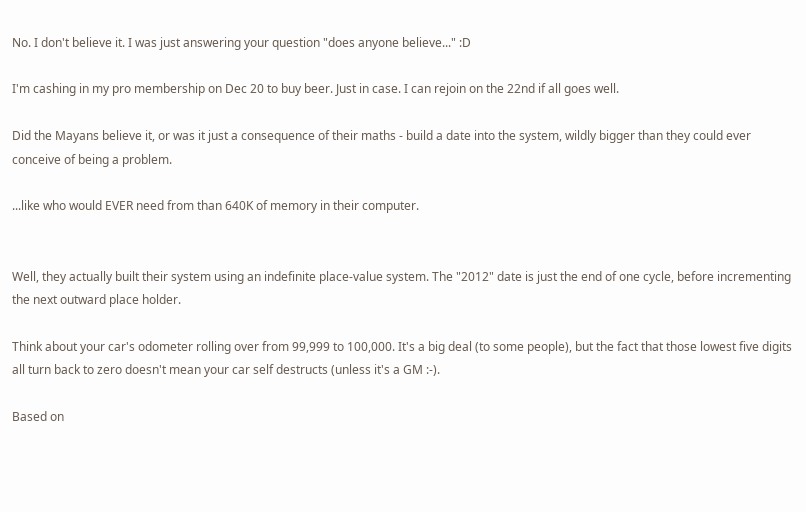No. I don't believe it. I was just answering your question "does anyone believe..." :D

I'm cashing in my pro membership on Dec 20 to buy beer. Just in case. I can rejoin on the 22nd if all goes well.

Did the Mayans believe it, or was it just a consequence of their maths - build a date into the system, wildly bigger than they could ever conceive of being a problem.

...like who would EVER need from than 640K of memory in their computer.


Well, they actually built their system using an indefinite place-value system. The "2012" date is just the end of one cycle, before incrementing the next outward place holder.

Think about your car's odometer rolling over from 99,999 to 100,000. It's a big deal (to some people), but the fact that those lowest five digits all turn back to zero doesn't mean your car self destructs (unless it's a GM :-).

Based on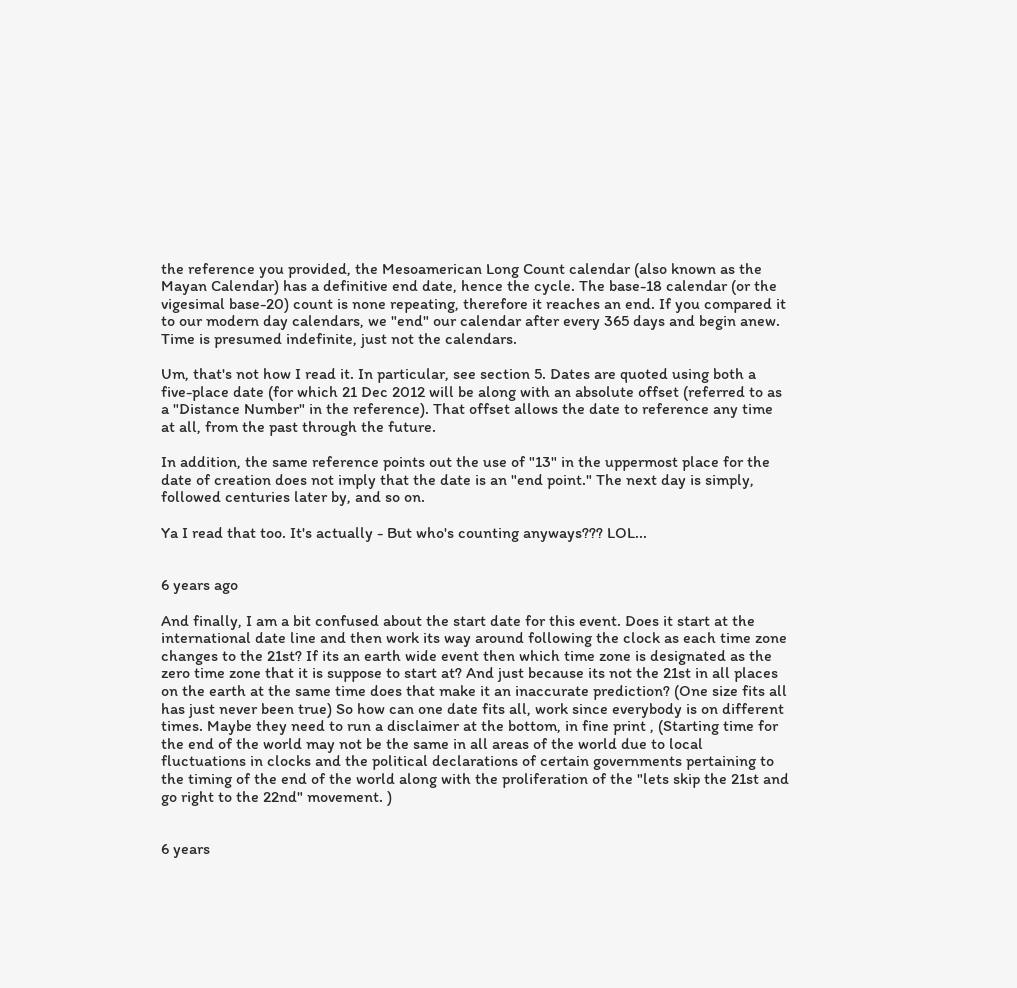the reference you provided, the Mesoamerican Long Count calendar (also known as the Mayan Calendar) has a definitive end date, hence the cycle. The base-18 calendar (or the vigesimal base-20) count is none repeating, therefore it reaches an end. If you compared it to our modern day calendars, we "end" our calendar after every 365 days and begin anew. Time is presumed indefinite, just not the calendars.

Um, that's not how I read it. In particular, see section 5. Dates are quoted using both a five-place date (for which 21 Dec 2012 will be along with an absolute offset (referred to as a "Distance Number" in the reference). That offset allows the date to reference any time at all, from the past through the future.

In addition, the same reference points out the use of "13" in the uppermost place for the date of creation does not imply that the date is an "end point." The next day is simply, followed centuries later by, and so on.

Ya I read that too. It's actually - But who's counting anyways??? LOL...


6 years ago

And finally, I am a bit confused about the start date for this event. Does it start at the international date line and then work its way around following the clock as each time zone changes to the 21st? If its an earth wide event then which time zone is designated as the zero time zone that it is suppose to start at? And just because its not the 21st in all places on the earth at the same time does that make it an inaccurate prediction? (One size fits all has just never been true) So how can one date fits all, work since everybody is on different times. Maybe they need to run a disclaimer at the bottom, in fine print , (Starting time for the end of the world may not be the same in all areas of the world due to local fluctuations in clocks and the political declarations of certain governments pertaining to the timing of the end of the world along with the proliferation of the "lets skip the 21st and go right to the 22nd" movement. )


6 years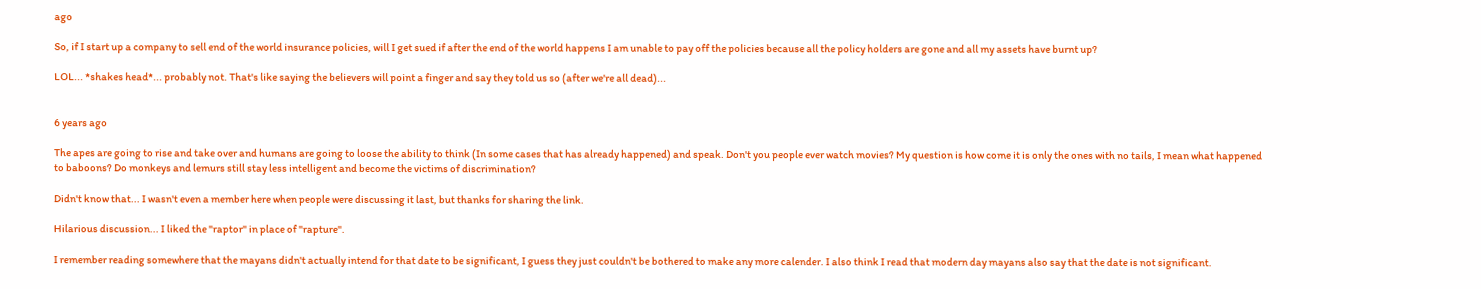ago

So, if I start up a company to sell end of the world insurance policies, will I get sued if after the end of the world happens I am unable to pay off the policies because all the policy holders are gone and all my assets have burnt up?

LOL... *shakes head*... probably not. That's like saying the believers will point a finger and say they told us so (after we're all dead)...


6 years ago

The apes are going to rise and take over and humans are going to loose the ability to think (In some cases that has already happened) and speak. Don't you people ever watch movies? My question is how come it is only the ones with no tails, I mean what happened to baboons? Do monkeys and lemurs still stay less intelligent and become the victims of discrimination?

Didn't know that... I wasn't even a member here when people were discussing it last, but thanks for sharing the link.

Hilarious discussion... I liked the "raptor" in place of "rapture".

I remember reading somewhere that the mayans didn't actually intend for that date to be significant, I guess they just couldn't be bothered to make any more calender. I also think I read that modern day mayans also say that the date is not significant.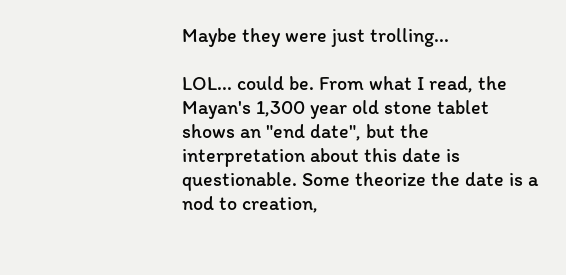Maybe they were just trolling...

LOL... could be. From what I read, the Mayan's 1,300 year old stone tablet shows an "end date", but the interpretation about this date is questionable. Some theorize the date is a nod to creation,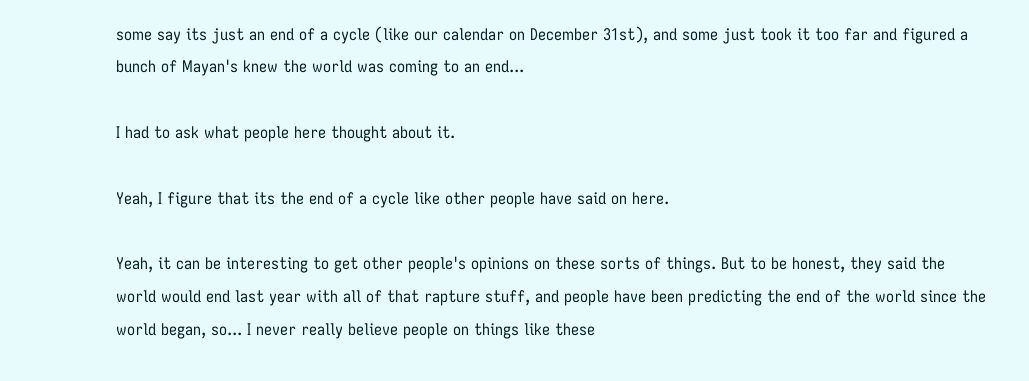some say its just an end of a cycle (like our calendar on December 31st), and some just took it too far and figured a bunch of Mayan's knew the world was coming to an end...

I had to ask what people here thought about it.

Yeah, I figure that its the end of a cycle like other people have said on here.

Yeah, it can be interesting to get other people's opinions on these sorts of things. But to be honest, they said the world would end last year with all of that rapture stuff, and people have been predicting the end of the world since the world began, so... I never really believe people on things like these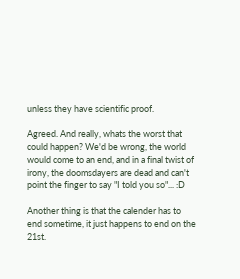unless they have scientific proof.

Agreed. And really, whats the worst that could happen? We'd be wrong, the world would come to an end, and in a final twist of irony, the doomsdayers are dead and can't point the finger to say "I told you so"... :D

Another thing is that the calender has to end sometime, it just happens to end on the 21st.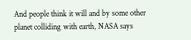And people think it will and by some other planet colliding with earth, NASA says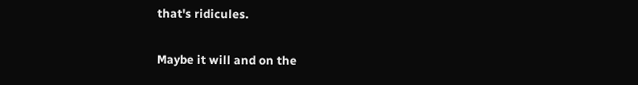that's ridicules.

Maybe it will and on the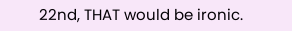22nd, THAT would be ironic.